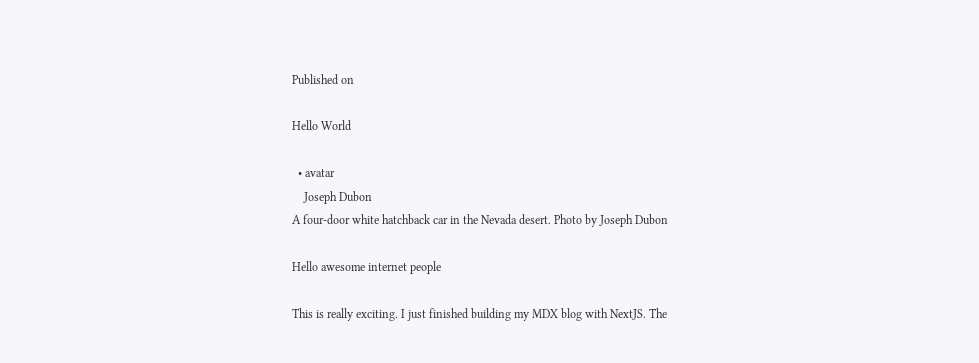Published on

Hello World

  • avatar
    Joseph Dubon
A four-door white hatchback car in the Nevada desert. Photo by Joseph Dubon

Hello awesome internet people

This is really exciting. I just finished building my MDX blog with NextJS. The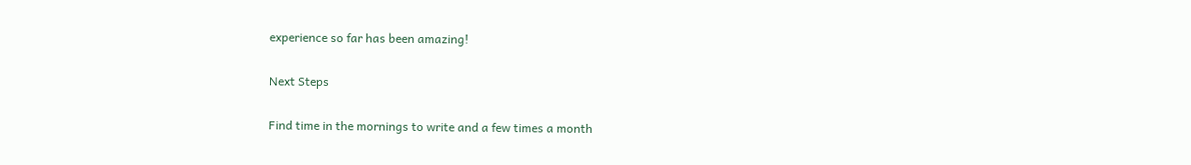experience so far has been amazing!

Next Steps

Find time in the mornings to write and a few times a month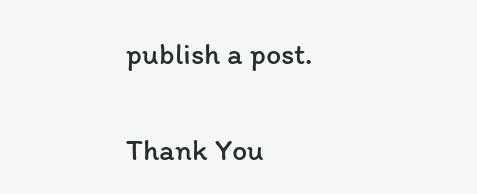publish a post.

Thank You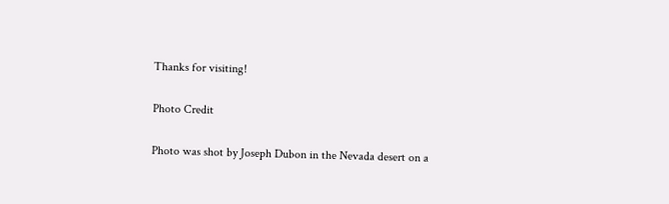Thanks for visiting!

Photo Credit

Photo was shot by Joseph Dubon in the Nevada desert on a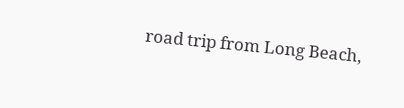road trip from Long Beach,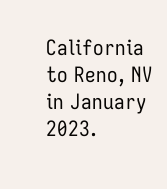California to Reno, NV in January 2023.